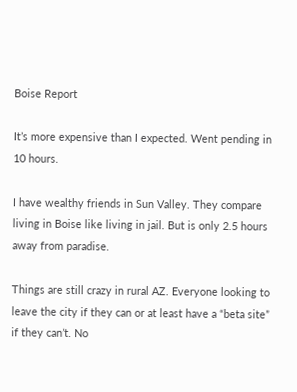Boise Report

It’s more expensive than I expected. Went pending in 10 hours.

I have wealthy friends in Sun Valley. They compare living in Boise like living in jail. But is only 2.5 hours away from paradise.

Things are still crazy in rural AZ. Everyone looking to leave the city if they can or at least have a “beta site” if they can’t. No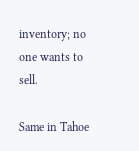inventory; no one wants to sell.

Same in Tahoe